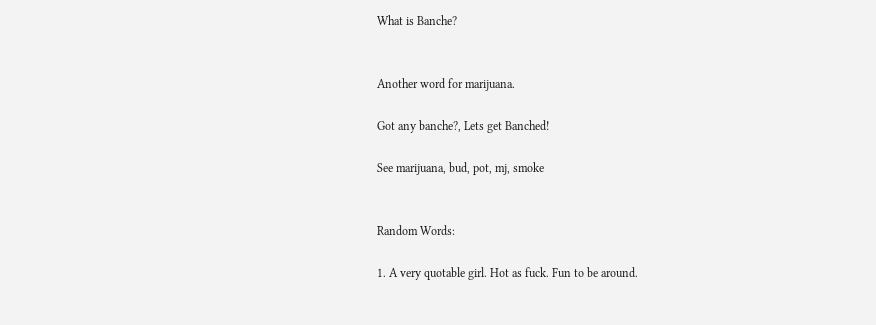What is Banche?


Another word for marijuana.

Got any banche?, Lets get Banched!

See marijuana, bud, pot, mj, smoke


Random Words:

1. A very quotable girl. Hot as fuck. Fun to be around.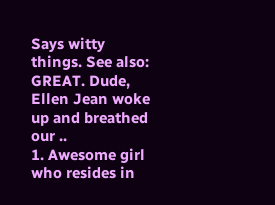Says witty things. See also: GREAT. Dude, Ellen Jean woke up and breathed our ..
1. Awesome girl who resides in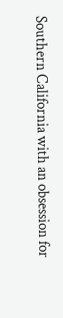Southern California with an obsession for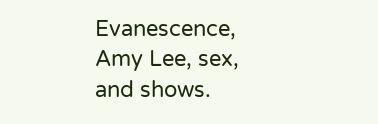Evanescence, Amy Lee, sex, and shows.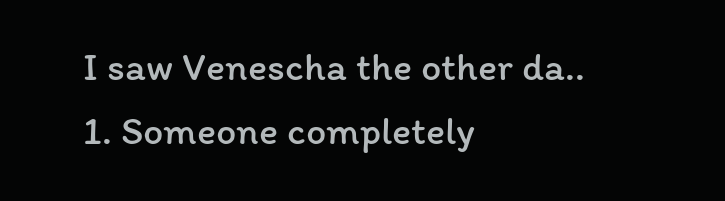I saw Venescha the other da..
1. Someone completely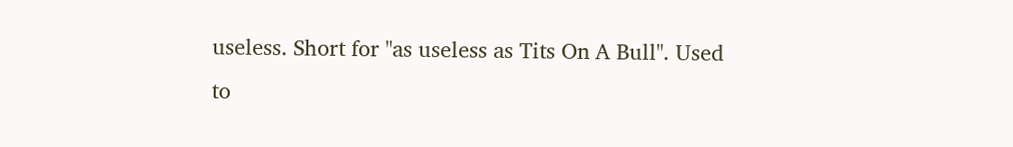useless. Short for "as useless as Tits On A Bull". Used to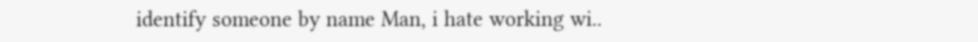identify someone by name Man, i hate working wi..